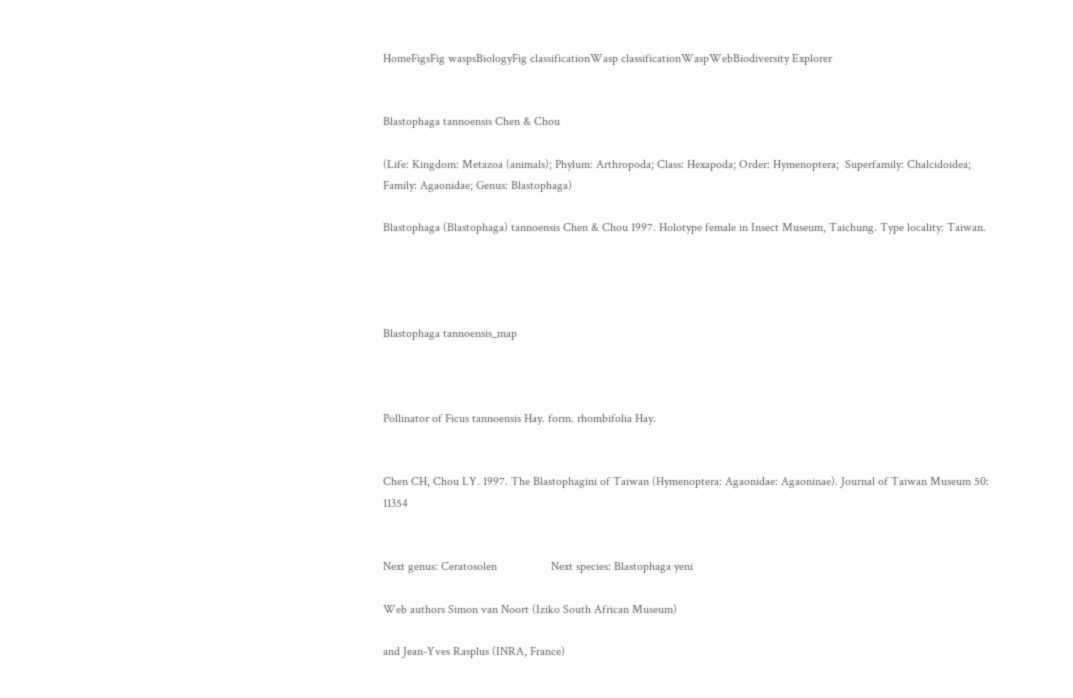HomeFigsFig waspsBiologyFig classificationWasp classificationWaspWebBiodiversity Explorer


Blastophaga tannoensis Chen & Chou

(Life: Kingdom: Metazoa (animals); Phylum: Arthropoda; Class: Hexapoda; Order: Hymenoptera;  Superfamily: Chalcidoidea; Family: Agaonidae; Genus: Blastophaga)

Blastophaga (Blastophaga) tannoensis Chen & Chou 1997. Holotype female in Insect Museum, Taichung. Type locality: Taiwan.




Blastophaga tannoensis_map



Pollinator of Ficus tannoensis Hay. form. rhombifolia Hay.


Chen CH, Chou LY. 1997. The Blastophagini of Taiwan (Hymenoptera: Agaonidae: Agaoninae). Journal of Taiwan Museum 50: 11354


Next genus: Ceratosolen                  Next species: Blastophaga yeni

Web authors Simon van Noort (Iziko South African Museum)

and Jean-Yves Rasplus (INRA, France)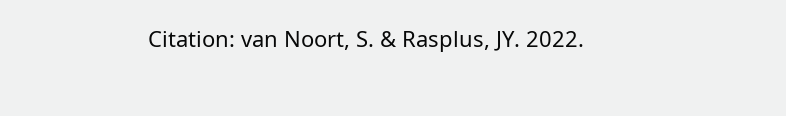Citation: van Noort, S. & Rasplus, JY. 2022.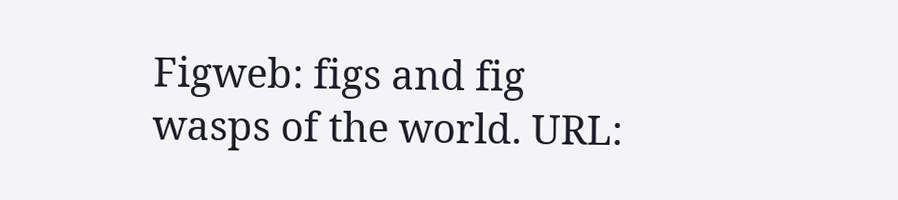Figweb: figs and fig wasps of the world. URL: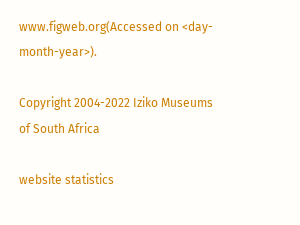www.figweb.org(Accessed on <day-month-year>).

Copyright 2004-2022 Iziko Museums of South Africa

website statistics